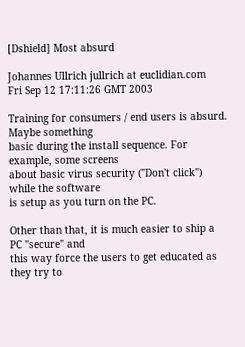[Dshield] Most absurd

Johannes Ullrich jullrich at euclidian.com
Fri Sep 12 17:11:26 GMT 2003

Training for consumers / end users is absurd. Maybe something
basic during the install sequence. For example, some screens
about basic virus security ("Don't click") while the software
is setup as you turn on the PC.

Other than that, it is much easier to ship a PC "secure" and
this way force the users to get educated as they try to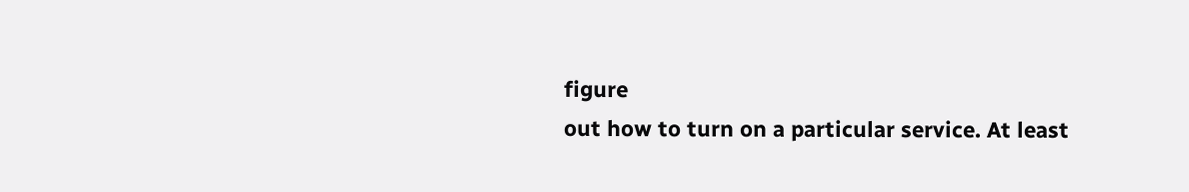figure
out how to turn on a particular service. At least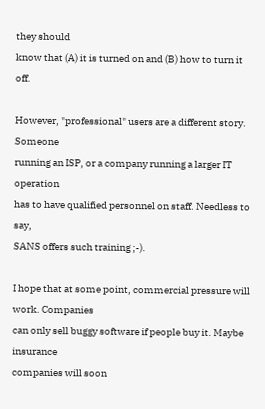they should
know that (A) it is turned on and (B) how to turn it off.

However, "professional" users are a different story. Someone
running an ISP, or a company running a larger IT operation
has to have qualified personnel on staff. Needless to say,
SANS offers such training ;-).

I hope that at some point, commercial pressure will work. Companies
can only sell buggy software if people buy it. Maybe insurance
companies will soon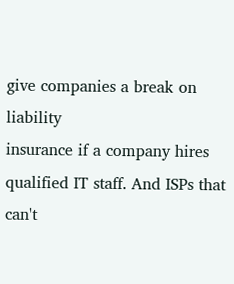give companies a break on liability
insurance if a company hires qualified IT staff. And ISPs that
can't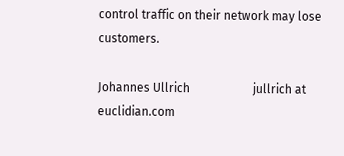control traffic on their network may lose customers.

Johannes Ullrich                     jullrich at euclidian.com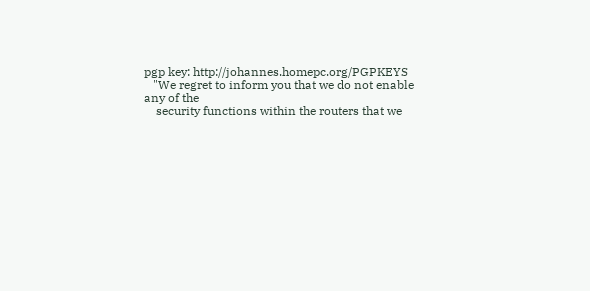pgp key: http://johannes.homepc.org/PGPKEYS
   "We regret to inform you that we do not enable any of the
    security functions within the routers that we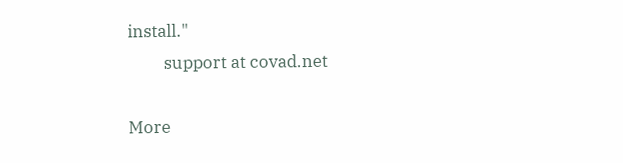install."
         support at covad.net

More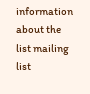information about the list mailing list